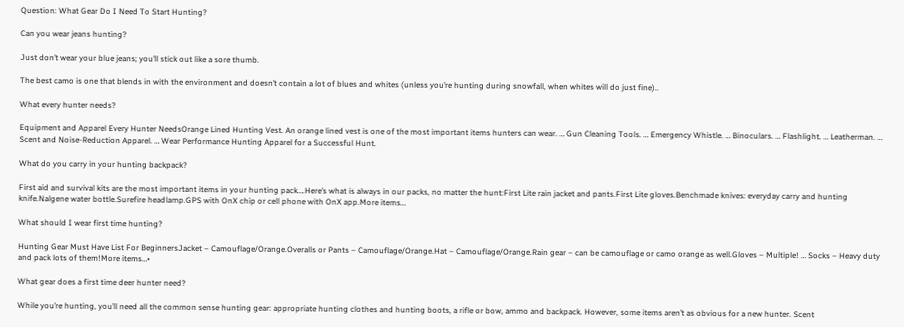Question: What Gear Do I Need To Start Hunting?

Can you wear jeans hunting?

Just don’t wear your blue jeans; you’ll stick out like a sore thumb.

The best camo is one that blends in with the environment and doesn’t contain a lot of blues and whites (unless you’re hunting during snowfall, when whites will do just fine)..

What every hunter needs?

Equipment and Apparel Every Hunter NeedsOrange Lined Hunting Vest. An orange lined vest is one of the most important items hunters can wear. … Gun Cleaning Tools. … Emergency Whistle. … Binoculars. … Flashlight. … Leatherman. … Scent and Noise-Reduction Apparel. … Wear Performance Hunting Apparel for a Successful Hunt.

What do you carry in your hunting backpack?

First aid and survival kits are the most important items in your hunting pack….Here’s what is always in our packs, no matter the hunt:First Lite rain jacket and pants.First Lite gloves.Benchmade knives: everyday carry and hunting knife.Nalgene water bottle.Surefire headlamp.GPS with OnX chip or cell phone with OnX app.More items…

What should I wear first time hunting?

Hunting Gear Must Have List For BeginnersJacket – Camouflage/Orange.Overalls or Pants – Camouflage/Orange.Hat – Camouflage/Orange.Rain gear – can be camouflage or camo orange as well.Gloves – Multiple! … Socks – Heavy duty and pack lots of them!More items…•

What gear does a first time deer hunter need?

While you’re hunting, you’ll need all the common sense hunting gear: appropriate hunting clothes and hunting boots, a rifle or bow, ammo and backpack. However, some items aren’t as obvious for a new hunter. Scent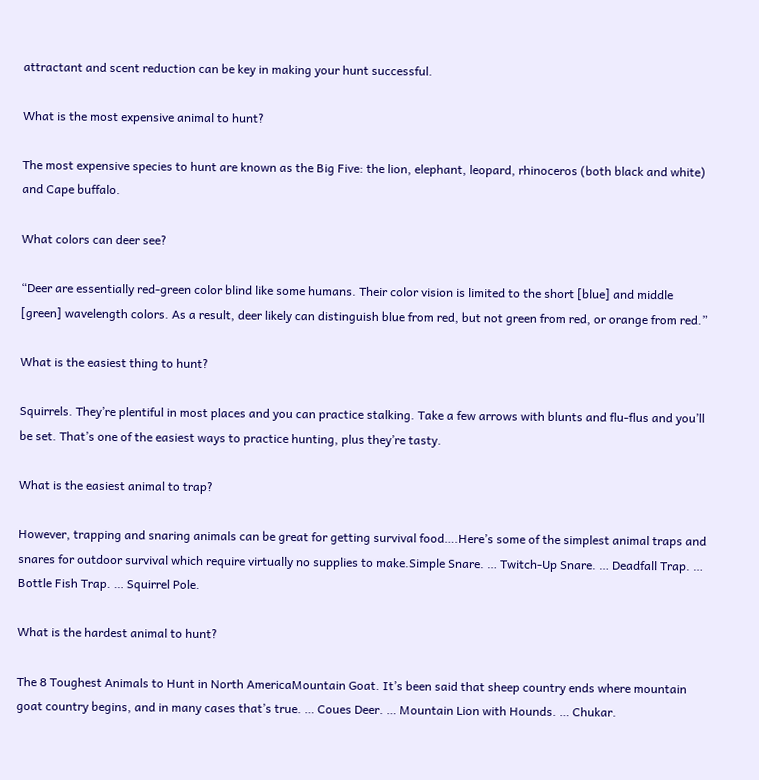attractant and scent reduction can be key in making your hunt successful.

What is the most expensive animal to hunt?

The most expensive species to hunt are known as the Big Five: the lion, elephant, leopard, rhinoceros (both black and white) and Cape buffalo.

What colors can deer see?

“Deer are essentially red-green color blind like some humans. Their color vision is limited to the short [blue] and middle [green] wavelength colors. As a result, deer likely can distinguish blue from red, but not green from red, or orange from red.”

What is the easiest thing to hunt?

Squirrels. They’re plentiful in most places and you can practice stalking. Take a few arrows with blunts and flu-flus and you’ll be set. That’s one of the easiest ways to practice hunting, plus they’re tasty.

What is the easiest animal to trap?

However, trapping and snaring animals can be great for getting survival food….Here’s some of the simplest animal traps and snares for outdoor survival which require virtually no supplies to make.Simple Snare. … Twitch-Up Snare. … Deadfall Trap. … Bottle Fish Trap. … Squirrel Pole.

What is the hardest animal to hunt?

The 8 Toughest Animals to Hunt in North AmericaMountain Goat. It’s been said that sheep country ends where mountain goat country begins, and in many cases that’s true. … Coues Deer. … Mountain Lion with Hounds. … Chukar.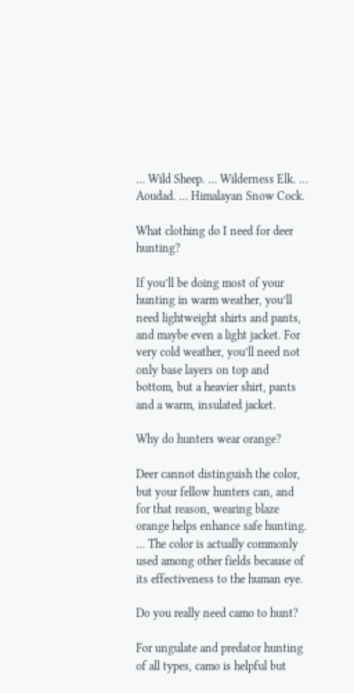… Wild Sheep. … Wilderness Elk. … Aoudad. … Himalayan Snow Cock.

What clothing do I need for deer hunting?

If you’ll be doing most of your hunting in warm weather, you’ll need lightweight shirts and pants, and maybe even a light jacket. For very cold weather, you’ll need not only base layers on top and bottom, but a heavier shirt, pants and a warm, insulated jacket.

Why do hunters wear orange?

Deer cannot distinguish the color, but your fellow hunters can, and for that reason, wearing blaze orange helps enhance safe hunting. … The color is actually commonly used among other fields because of its effectiveness to the human eye.

Do you really need camo to hunt?

For ungulate and predator hunting of all types, camo is helpful but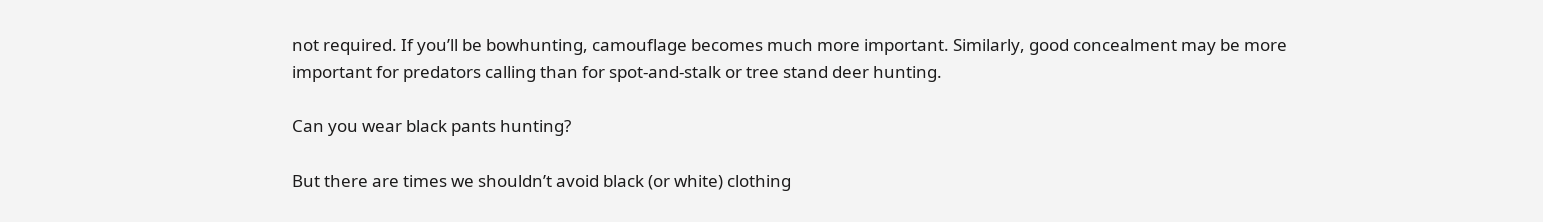not required. If you’ll be bowhunting, camouflage becomes much more important. Similarly, good concealment may be more important for predators calling than for spot-and-stalk or tree stand deer hunting.

Can you wear black pants hunting?

But there are times we shouldn’t avoid black (or white) clothing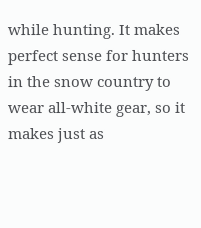while hunting. It makes perfect sense for hunters in the snow country to wear all-white gear, so it makes just as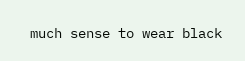much sense to wear black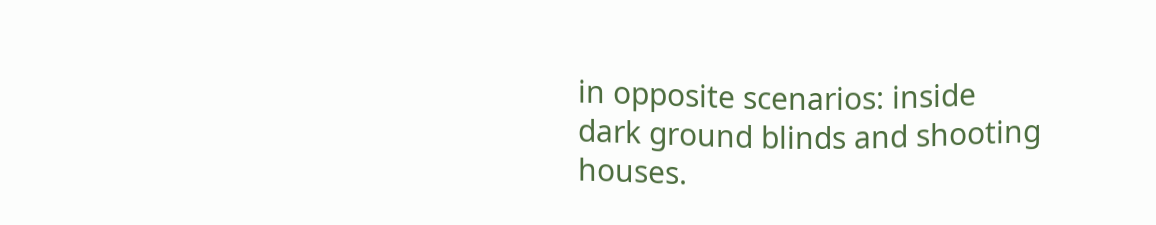in opposite scenarios: inside dark ground blinds and shooting houses.